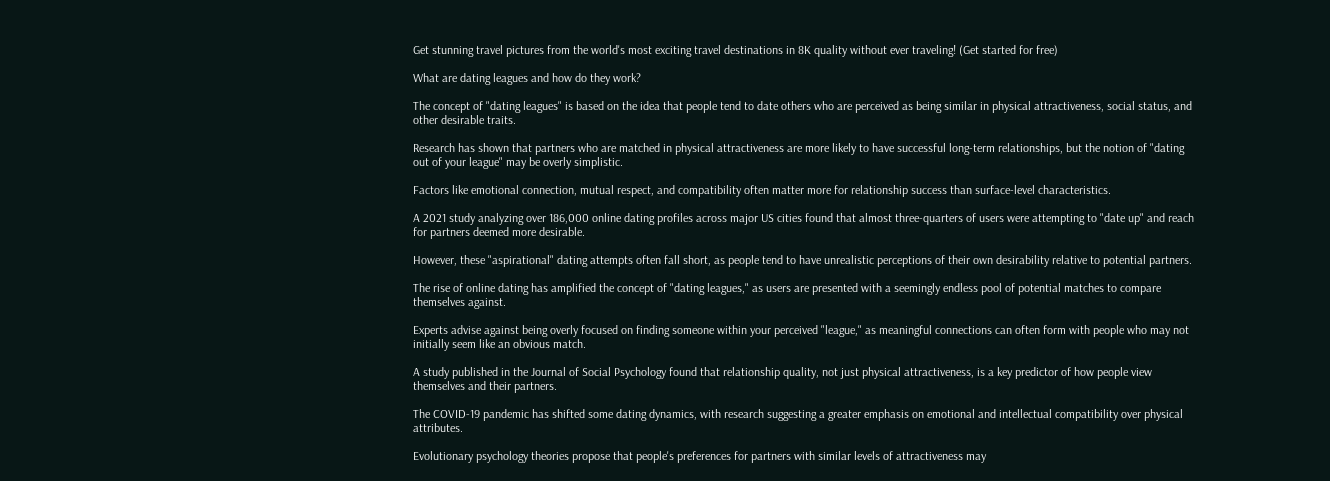Get stunning travel pictures from the world's most exciting travel destinations in 8K quality without ever traveling! (Get started for free)

What are dating leagues and how do they work?

The concept of "dating leagues" is based on the idea that people tend to date others who are perceived as being similar in physical attractiveness, social status, and other desirable traits.

Research has shown that partners who are matched in physical attractiveness are more likely to have successful long-term relationships, but the notion of "dating out of your league" may be overly simplistic.

Factors like emotional connection, mutual respect, and compatibility often matter more for relationship success than surface-level characteristics.

A 2021 study analyzing over 186,000 online dating profiles across major US cities found that almost three-quarters of users were attempting to "date up" and reach for partners deemed more desirable.

However, these "aspirational" dating attempts often fall short, as people tend to have unrealistic perceptions of their own desirability relative to potential partners.

The rise of online dating has amplified the concept of "dating leagues," as users are presented with a seemingly endless pool of potential matches to compare themselves against.

Experts advise against being overly focused on finding someone within your perceived "league," as meaningful connections can often form with people who may not initially seem like an obvious match.

A study published in the Journal of Social Psychology found that relationship quality, not just physical attractiveness, is a key predictor of how people view themselves and their partners.

The COVID-19 pandemic has shifted some dating dynamics, with research suggesting a greater emphasis on emotional and intellectual compatibility over physical attributes.

Evolutionary psychology theories propose that people's preferences for partners with similar levels of attractiveness may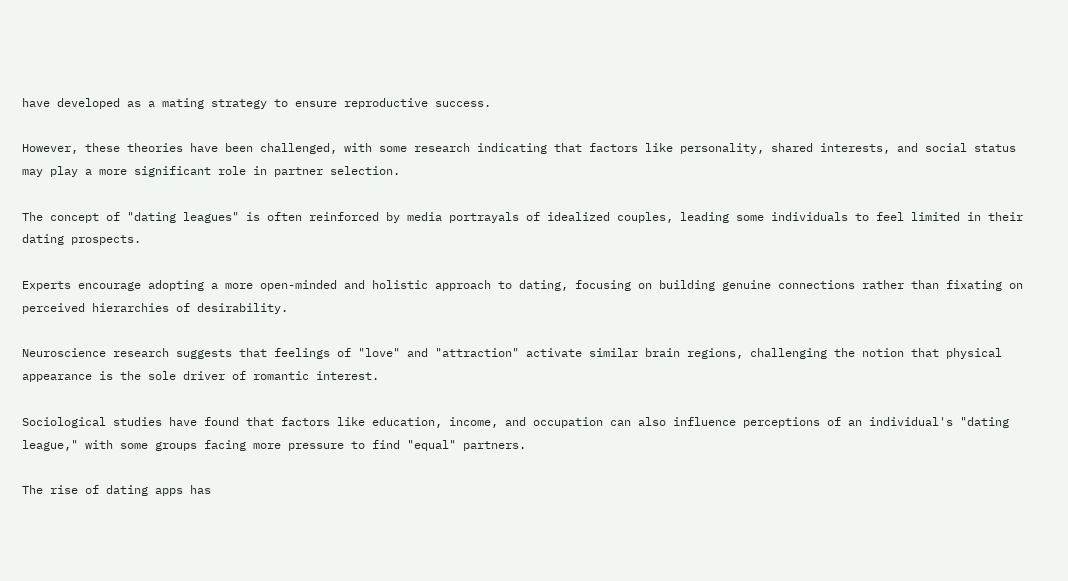have developed as a mating strategy to ensure reproductive success.

However, these theories have been challenged, with some research indicating that factors like personality, shared interests, and social status may play a more significant role in partner selection.

The concept of "dating leagues" is often reinforced by media portrayals of idealized couples, leading some individuals to feel limited in their dating prospects.

Experts encourage adopting a more open-minded and holistic approach to dating, focusing on building genuine connections rather than fixating on perceived hierarchies of desirability.

Neuroscience research suggests that feelings of "love" and "attraction" activate similar brain regions, challenging the notion that physical appearance is the sole driver of romantic interest.

Sociological studies have found that factors like education, income, and occupation can also influence perceptions of an individual's "dating league," with some groups facing more pressure to find "equal" partners.

The rise of dating apps has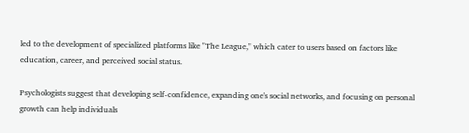led to the development of specialized platforms like "The League," which cater to users based on factors like education, career, and perceived social status.

Psychologists suggest that developing self-confidence, expanding one's social networks, and focusing on personal growth can help individuals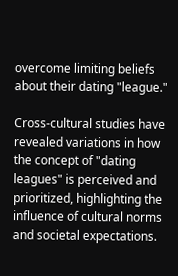overcome limiting beliefs about their dating "league."

Cross-cultural studies have revealed variations in how the concept of "dating leagues" is perceived and prioritized, highlighting the influence of cultural norms and societal expectations.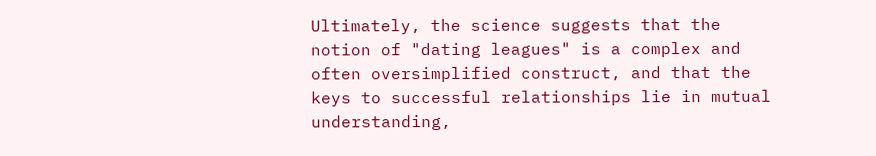Ultimately, the science suggests that the notion of "dating leagues" is a complex and often oversimplified construct, and that the keys to successful relationships lie in mutual understanding,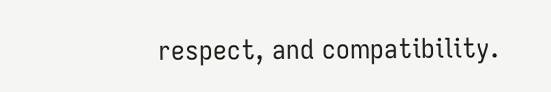respect, and compatibility.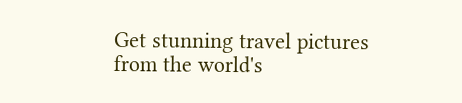Get stunning travel pictures from the world's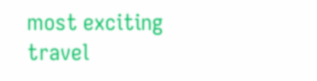most exciting travel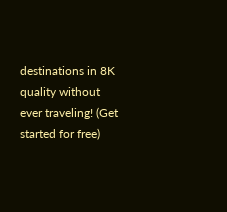destinations in 8K quality without ever traveling! (Get started for free)